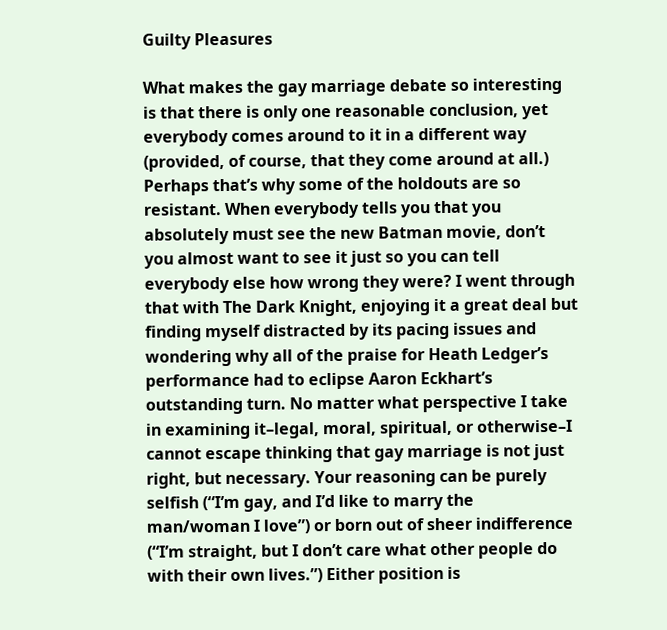Guilty Pleasures

What makes the gay marriage debate so interesting is that there is only one reasonable conclusion, yet everybody comes around to it in a different way (provided, of course, that they come around at all.) Perhaps that’s why some of the holdouts are so resistant. When everybody tells you that you absolutely must see the new Batman movie, don’t you almost want to see it just so you can tell everybody else how wrong they were? I went through that with The Dark Knight, enjoying it a great deal but finding myself distracted by its pacing issues and wondering why all of the praise for Heath Ledger’s performance had to eclipse Aaron Eckhart’s outstanding turn. No matter what perspective I take in examining it–legal, moral, spiritual, or otherwise–I cannot escape thinking that gay marriage is not just right, but necessary. Your reasoning can be purely selfish (“I’m gay, and I’d like to marry the man/woman I love”) or born out of sheer indifference (“I’m straight, but I don’t care what other people do with their own lives.”) Either position is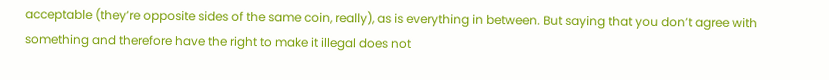acceptable (they’re opposite sides of the same coin, really), as is everything in between. But saying that you don’t agree with something and therefore have the right to make it illegal does not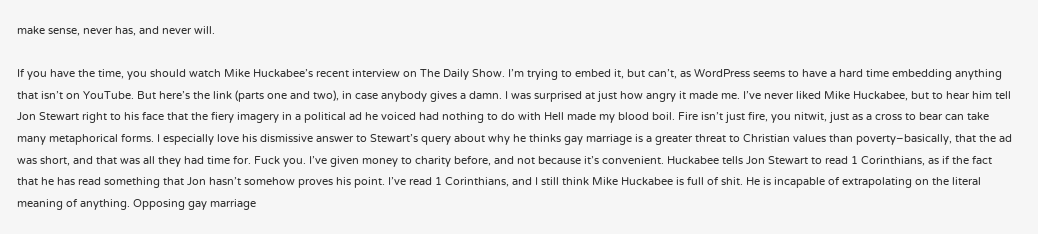make sense, never has, and never will.

If you have the time, you should watch Mike Huckabee’s recent interview on The Daily Show. I’m trying to embed it, but can’t, as WordPress seems to have a hard time embedding anything that isn’t on YouTube. But here’s the link (parts one and two), in case anybody gives a damn. I was surprised at just how angry it made me. I’ve never liked Mike Huckabee, but to hear him tell Jon Stewart right to his face that the fiery imagery in a political ad he voiced had nothing to do with Hell made my blood boil. Fire isn’t just fire, you nitwit, just as a cross to bear can take many metaphorical forms. I especially love his dismissive answer to Stewart’s query about why he thinks gay marriage is a greater threat to Christian values than poverty–basically, that the ad was short, and that was all they had time for. Fuck you. I’ve given money to charity before, and not because it’s convenient. Huckabee tells Jon Stewart to read 1 Corinthians, as if the fact that he has read something that Jon hasn’t somehow proves his point. I’ve read 1 Corinthians, and I still think Mike Huckabee is full of shit. He is incapable of extrapolating on the literal meaning of anything. Opposing gay marriage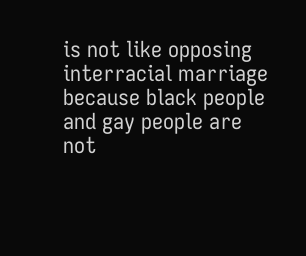is not like opposing interracial marriage because black people and gay people are not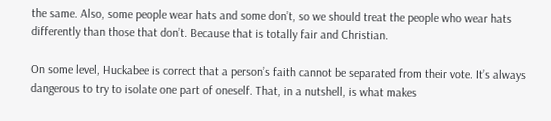the same. Also, some people wear hats and some don’t, so we should treat the people who wear hats differently than those that don’t. Because that is totally fair and Christian.

On some level, Huckabee is correct that a person’s faith cannot be separated from their vote. It’s always dangerous to try to isolate one part of oneself. That, in a nutshell, is what makes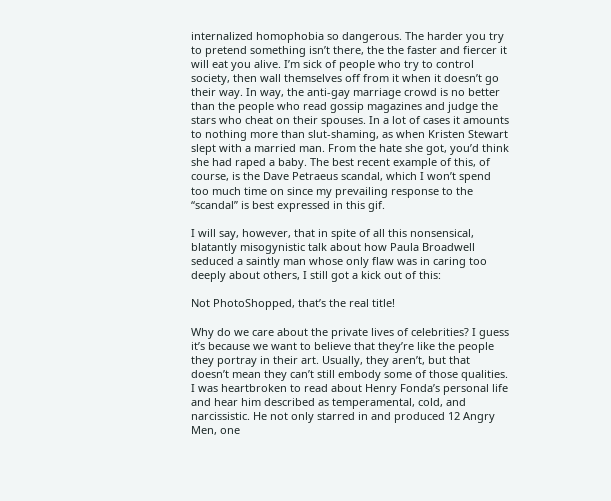internalized homophobia so dangerous. The harder you try to pretend something isn’t there, the the faster and fiercer it will eat you alive. I’m sick of people who try to control society, then wall themselves off from it when it doesn’t go their way. In way, the anti-gay marriage crowd is no better than the people who read gossip magazines and judge the stars who cheat on their spouses. In a lot of cases it amounts to nothing more than slut-shaming, as when Kristen Stewart slept with a married man. From the hate she got, you’d think she had raped a baby. The best recent example of this, of course, is the Dave Petraeus scandal, which I won’t spend too much time on since my prevailing response to the “scandal” is best expressed in this gif.

I will say, however, that in spite of all this nonsensical, blatantly misogynistic talk about how Paula Broadwell seduced a saintly man whose only flaw was in caring too deeply about others, I still got a kick out of this:

Not PhotoShopped, that’s the real title!

Why do we care about the private lives of celebrities? I guess it’s because we want to believe that they’re like the people they portray in their art. Usually, they aren’t, but that doesn’t mean they can’t still embody some of those qualities. I was heartbroken to read about Henry Fonda’s personal life and hear him described as temperamental, cold, and narcissistic. He not only starred in and produced 12 Angry Men, one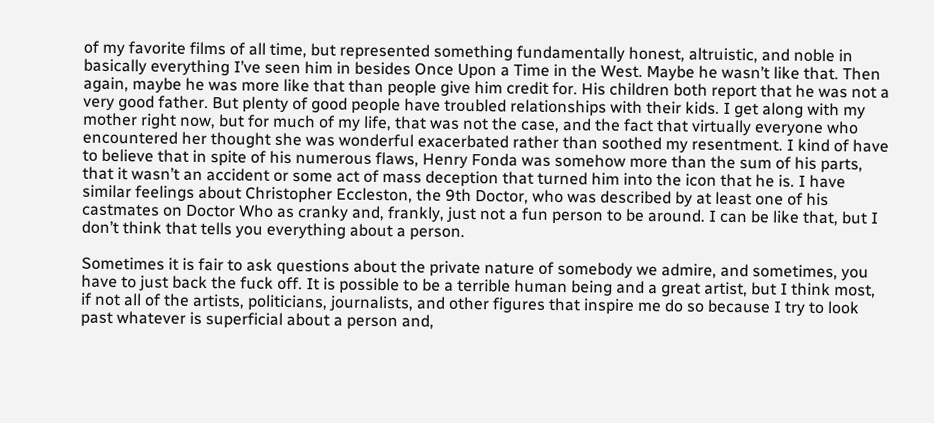of my favorite films of all time, but represented something fundamentally honest, altruistic, and noble in basically everything I’ve seen him in besides Once Upon a Time in the West. Maybe he wasn’t like that. Then again, maybe he was more like that than people give him credit for. His children both report that he was not a very good father. But plenty of good people have troubled relationships with their kids. I get along with my mother right now, but for much of my life, that was not the case, and the fact that virtually everyone who encountered her thought she was wonderful exacerbated rather than soothed my resentment. I kind of have to believe that in spite of his numerous flaws, Henry Fonda was somehow more than the sum of his parts, that it wasn’t an accident or some act of mass deception that turned him into the icon that he is. I have similar feelings about Christopher Eccleston, the 9th Doctor, who was described by at least one of his castmates on Doctor Who as cranky and, frankly, just not a fun person to be around. I can be like that, but I don’t think that tells you everything about a person.

Sometimes it is fair to ask questions about the private nature of somebody we admire, and sometimes, you have to just back the fuck off. It is possible to be a terrible human being and a great artist, but I think most, if not all of the artists, politicians, journalists, and other figures that inspire me do so because I try to look past whatever is superficial about a person and,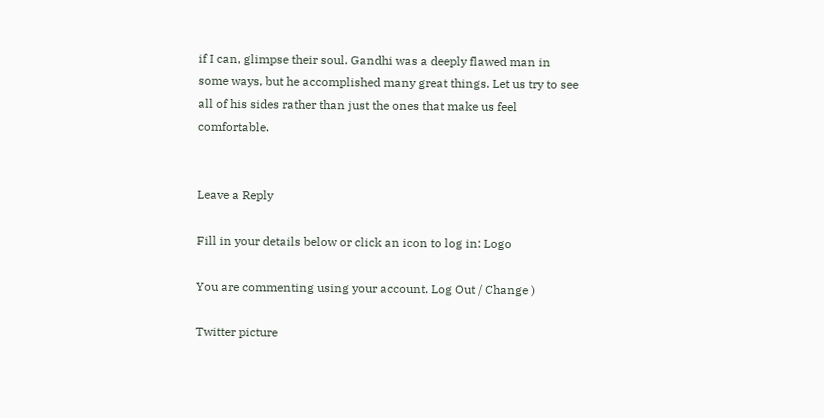if I can, glimpse their soul. Gandhi was a deeply flawed man in some ways, but he accomplished many great things. Let us try to see all of his sides rather than just the ones that make us feel comfortable.


Leave a Reply

Fill in your details below or click an icon to log in: Logo

You are commenting using your account. Log Out / Change )

Twitter picture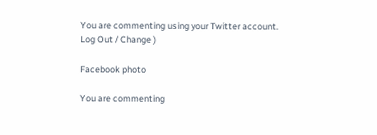You are commenting using your Twitter account. Log Out / Change )

Facebook photo

You are commenting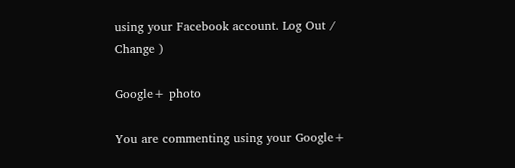using your Facebook account. Log Out / Change )

Google+ photo

You are commenting using your Google+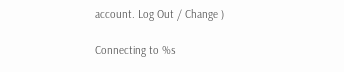account. Log Out / Change )

Connecting to %s